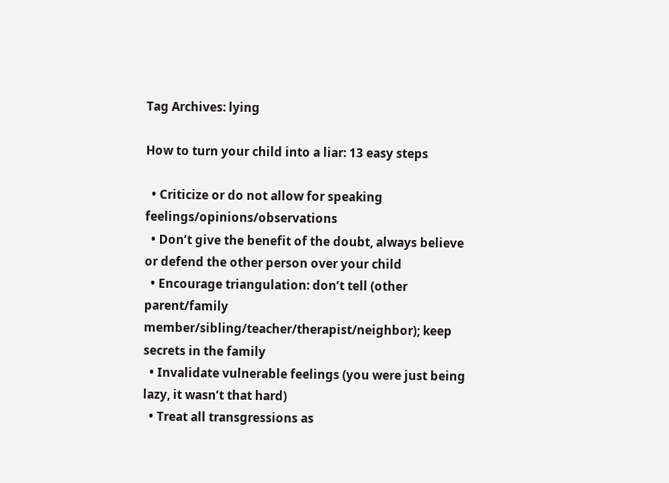Tag Archives: lying

How to turn your child into a liar: 13 easy steps

  • Criticize or do not allow for speaking feelings/opinions/observations
  • Don’t give the benefit of the doubt, always believe or defend the other person over your child
  • Encourage triangulation: don’t tell (other parent/family member/sibling/teacher/therapist/neighbor); keep secrets in the family
  • Invalidate vulnerable feelings (you were just being lazy, it wasn’t that hard)
  • Treat all transgressions as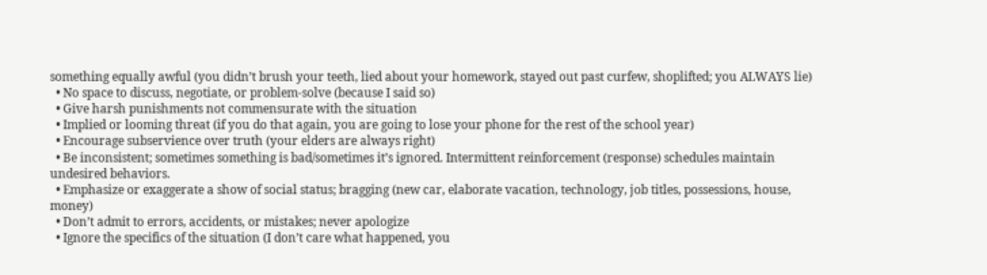something equally awful (you didn’t brush your teeth, lied about your homework, stayed out past curfew, shoplifted; you ALWAYS lie)
  • No space to discuss, negotiate, or problem-solve (because I said so)
  • Give harsh punishments not commensurate with the situation
  • Implied or looming threat (if you do that again, you are going to lose your phone for the rest of the school year)
  • Encourage subservience over truth (your elders are always right)
  • Be inconsistent; sometimes something is bad/sometimes it’s ignored. Intermittent reinforcement (response) schedules maintain undesired behaviors.
  • Emphasize or exaggerate a show of social status; bragging (new car, elaborate vacation, technology, job titles, possessions, house, money)
  • Don’t admit to errors, accidents, or mistakes; never apologize
  • Ignore the specifics of the situation (I don’t care what happened, you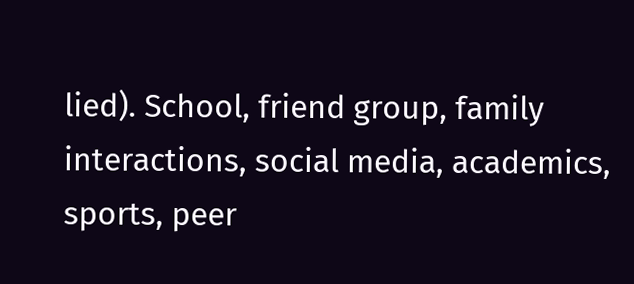lied). School, friend group, family interactions, social media, academics, sports, peer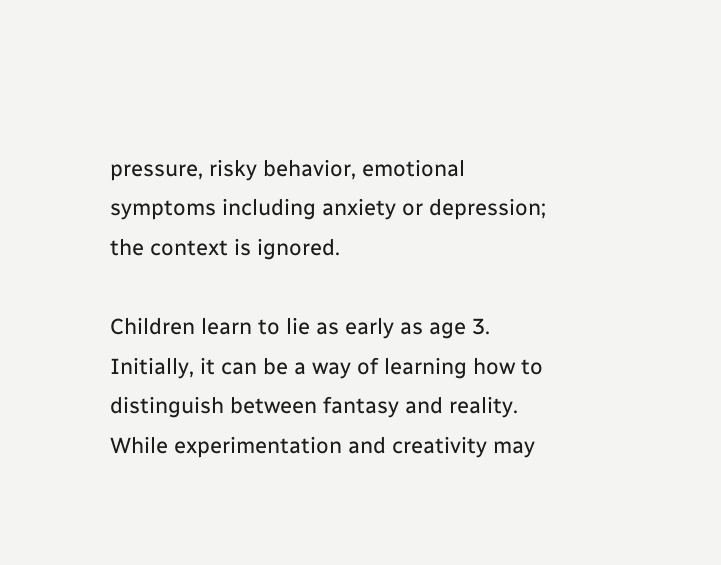pressure, risky behavior, emotional symptoms including anxiety or depression; the context is ignored.

Children learn to lie as early as age 3. Initially, it can be a way of learning how to distinguish between fantasy and reality. While experimentation and creativity may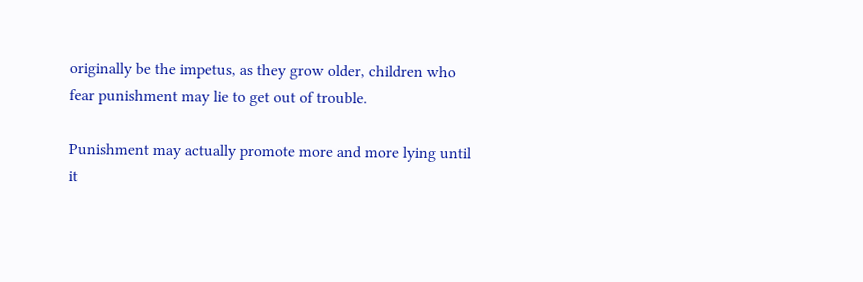originally be the impetus, as they grow older, children who fear punishment may lie to get out of trouble.

Punishment may actually promote more and more lying until it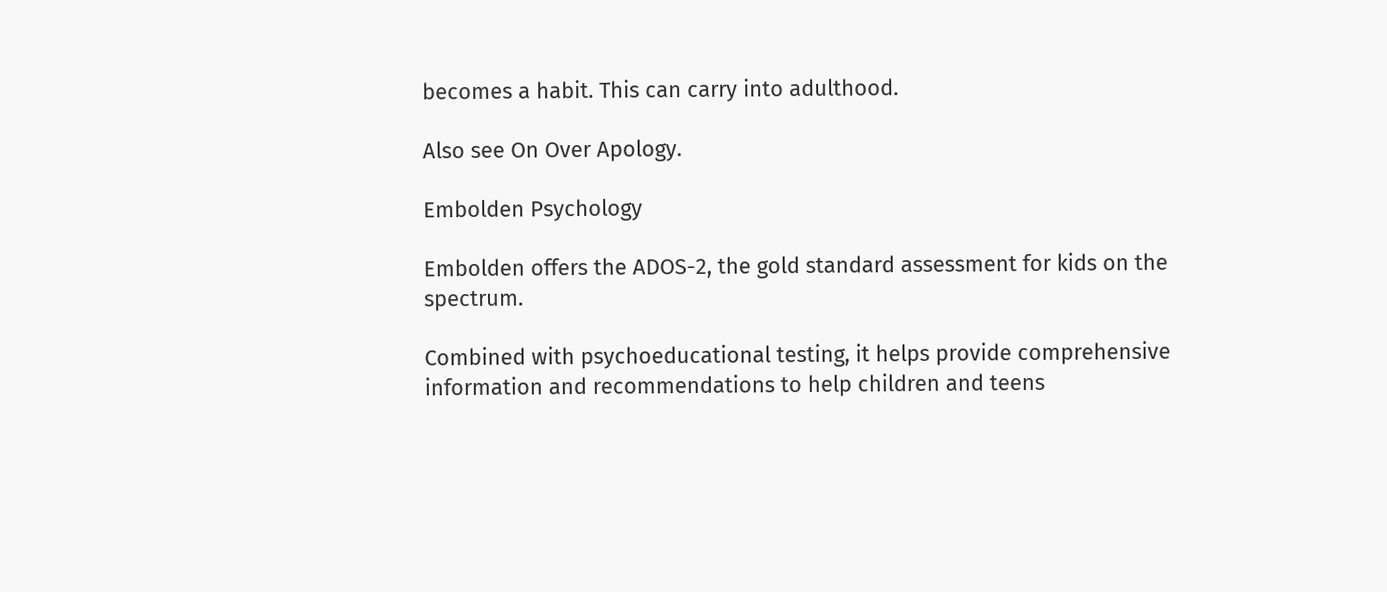becomes a habit. This can carry into adulthood.

Also see On Over Apology.

Embolden Psychology

Embolden offers the ADOS-2, the gold standard assessment for kids on the spectrum.

Combined with psychoeducational testing, it helps provide comprehensive information and recommendations to help children and teens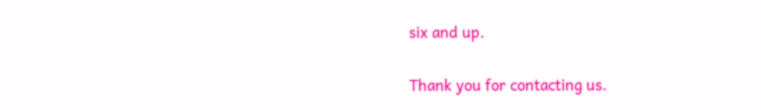six and up.

Thank you for contacting us.